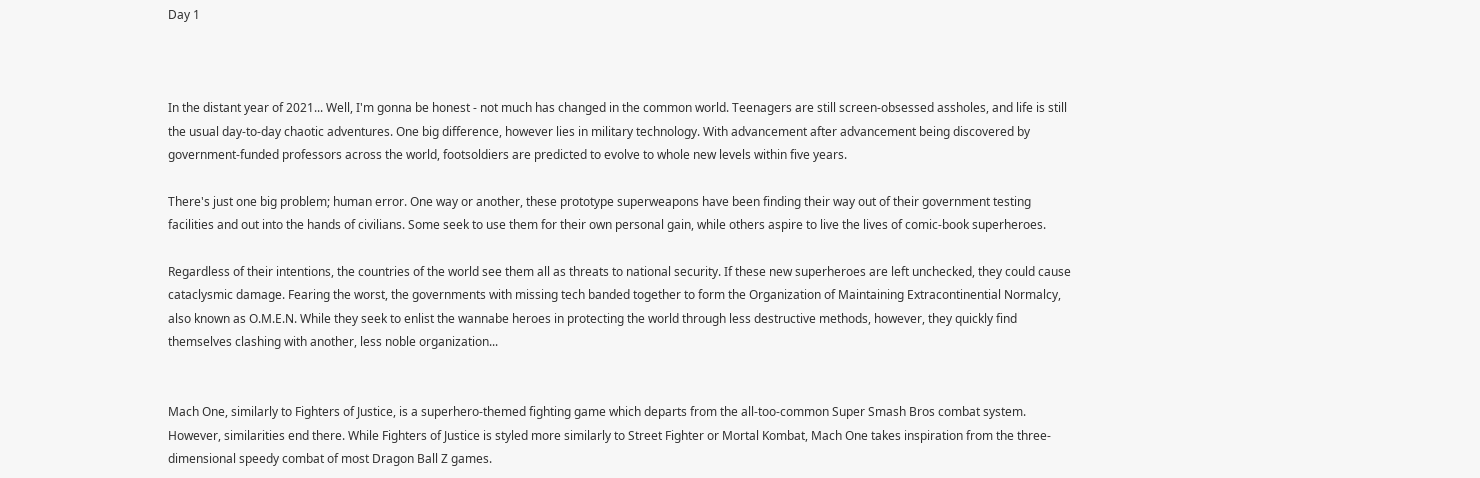Day 1



In the distant year of 2021... Well, I'm gonna be honest - not much has changed in the common world. Teenagers are still screen-obsessed assholes, and life is still the usual day-to-day chaotic adventures. One big difference, however lies in military technology. With advancement after advancement being discovered by government-funded professors across the world, footsoldiers are predicted to evolve to whole new levels within five years.

There's just one big problem; human error. One way or another, these prototype superweapons have been finding their way out of their government testing facilities and out into the hands of civilians. Some seek to use them for their own personal gain, while others aspire to live the lives of comic-book superheroes.

Regardless of their intentions, the countries of the world see them all as threats to national security. If these new superheroes are left unchecked, they could cause cataclysmic damage. Fearing the worst, the governments with missing tech banded together to form the Organization of Maintaining Extracontinential Normalcy, also known as O.M.E.N. While they seek to enlist the wannabe heroes in protecting the world through less destructive methods, however, they quickly find themselves clashing with another, less noble organization...


Mach One, similarly to Fighters of Justice, is a superhero-themed fighting game which departs from the all-too-common Super Smash Bros combat system. However, similarities end there. While Fighters of Justice is styled more similarly to Street Fighter or Mortal Kombat, Mach One takes inspiration from the three-dimensional speedy combat of most Dragon Ball Z games.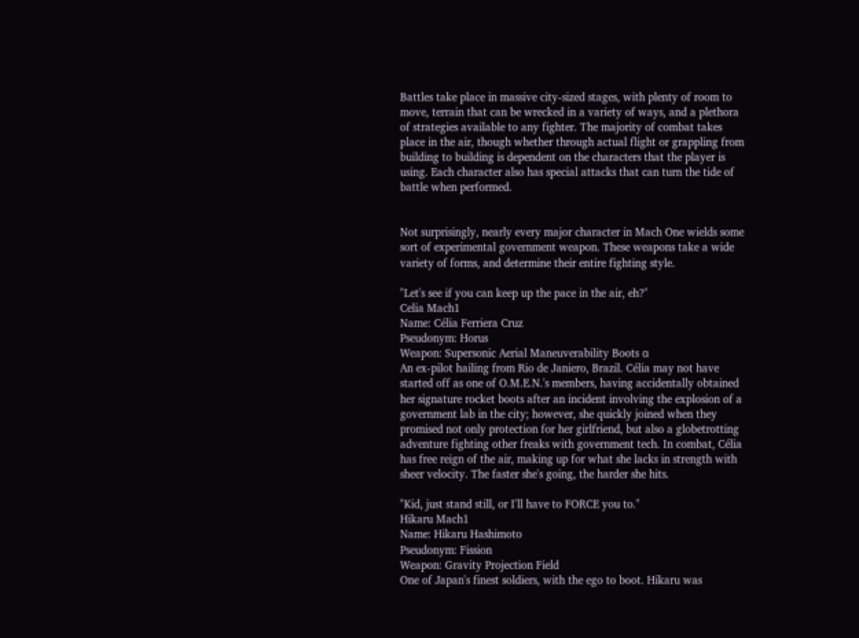Battles take place in massive city-sized stages, with plenty of room to move, terrain that can be wrecked in a variety of ways, and a plethora of strategies available to any fighter. The majority of combat takes place in the air, though whether through actual flight or grappling from building to building is dependent on the characters that the player is using. Each character also has special attacks that can turn the tide of battle when performed.


Not surprisingly, nearly every major character in Mach One wields some sort of experimental government weapon. These weapons take a wide variety of forms, and determine their entire fighting style.

"Let's see if you can keep up the pace in the air, eh?"
Celia Mach1
Name: Célia Ferriera Cruz
Pseudonym: Horus
Weapon: Supersonic Aerial Maneuverability Boots α
An ex-pilot hailing from Rio de Janiero, Brazil. Célia may not have started off as one of O.M.E.N.'s members, having accidentally obtained her signature rocket boots after an incident involving the explosion of a government lab in the city; however, she quickly joined when they promised not only protection for her girlfriend, but also a globetrotting adventure fighting other freaks with government tech. In combat, Célia has free reign of the air, making up for what she lacks in strength with sheer velocity. The faster she's going, the harder she hits.

"Kid, just stand still, or I'll have to FORCE you to."
Hikaru Mach1
Name: Hikaru Hashimoto
Pseudonym: Fission
Weapon: Gravity Projection Field
One of Japan's finest soldiers, with the ego to boot. Hikaru was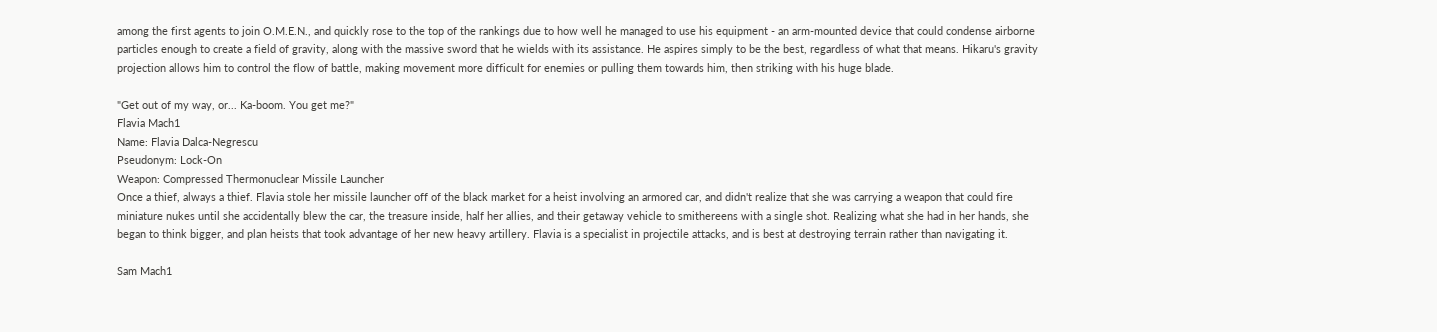among the first agents to join O.M.E.N., and quickly rose to the top of the rankings due to how well he managed to use his equipment - an arm-mounted device that could condense airborne particles enough to create a field of gravity, along with the massive sword that he wields with its assistance. He aspires simply to be the best, regardless of what that means. Hikaru's gravity projection allows him to control the flow of battle, making movement more difficult for enemies or pulling them towards him, then striking with his huge blade.

"Get out of my way, or... Ka-boom. You get me?"
Flavia Mach1
Name: Flavia Dalca-Negrescu
Pseudonym: Lock-On
Weapon: Compressed Thermonuclear Missile Launcher
Once a thief, always a thief. Flavia stole her missile launcher off of the black market for a heist involving an armored car, and didn't realize that she was carrying a weapon that could fire miniature nukes until she accidentally blew the car, the treasure inside, half her allies, and their getaway vehicle to smithereens with a single shot. Realizing what she had in her hands, she began to think bigger, and plan heists that took advantage of her new heavy artillery. Flavia is a specialist in projectile attacks, and is best at destroying terrain rather than navigating it.

Sam Mach1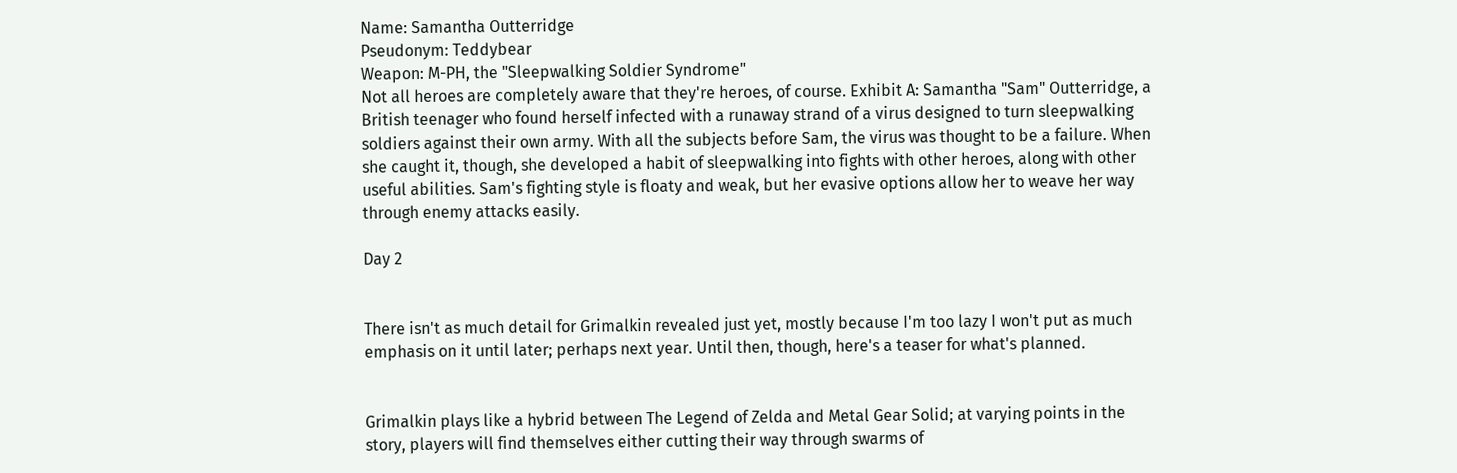Name: Samantha Outterridge
Pseudonym: Teddybear
Weapon: M-PH, the "Sleepwalking Soldier Syndrome"
Not all heroes are completely aware that they're heroes, of course. Exhibit A: Samantha "Sam" Outterridge, a British teenager who found herself infected with a runaway strand of a virus designed to turn sleepwalking soldiers against their own army. With all the subjects before Sam, the virus was thought to be a failure. When she caught it, though, she developed a habit of sleepwalking into fights with other heroes, along with other useful abilities. Sam's fighting style is floaty and weak, but her evasive options allow her to weave her way through enemy attacks easily.

Day 2


There isn't as much detail for Grimalkin revealed just yet, mostly because I'm too lazy I won't put as much emphasis on it until later; perhaps next year. Until then, though, here's a teaser for what's planned.


Grimalkin plays like a hybrid between The Legend of Zelda and Metal Gear Solid; at varying points in the story, players will find themselves either cutting their way through swarms of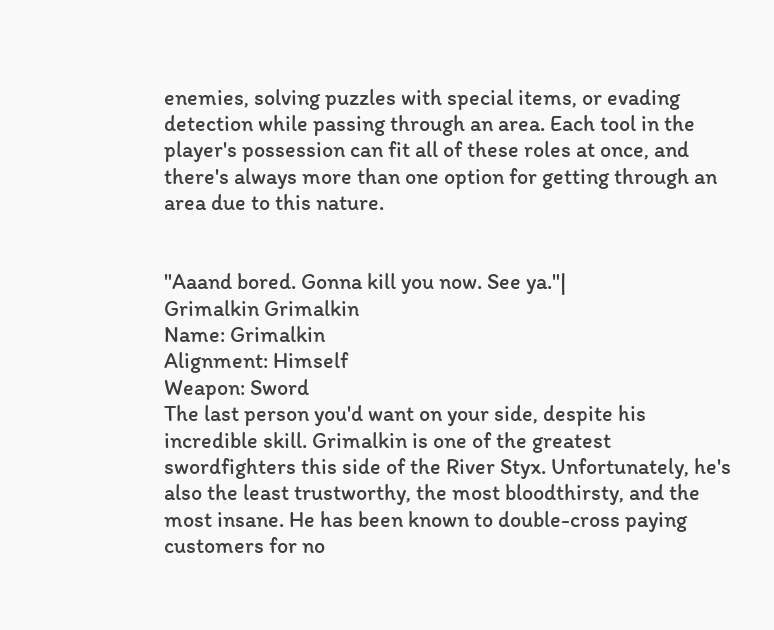enemies, solving puzzles with special items, or evading detection while passing through an area. Each tool in the player's possession can fit all of these roles at once, and there's always more than one option for getting through an area due to this nature.


"Aaand bored. Gonna kill you now. See ya."|
Grimalkin Grimalkin
Name: Grimalkin
Alignment: Himself
Weapon: Sword
The last person you'd want on your side, despite his incredible skill. Grimalkin is one of the greatest swordfighters this side of the River Styx. Unfortunately, he's also the least trustworthy, the most bloodthirsty, and the most insane. He has been known to double-cross paying customers for no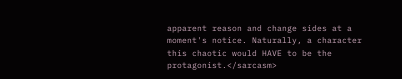apparent reason and change sides at a moment's notice. Naturally, a character this chaotic would HAVE to be the protagonist.</sarcasm>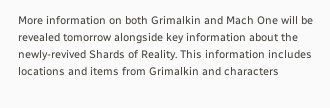More information on both Grimalkin and Mach One will be revealed tomorrow alongside key information about the newly-revived Shards of Reality. This information includes locations and items from Grimalkin and characters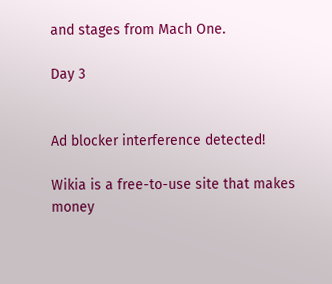and stages from Mach One.

Day 3


Ad blocker interference detected!

Wikia is a free-to-use site that makes money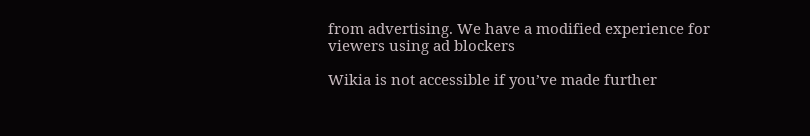from advertising. We have a modified experience for viewers using ad blockers

Wikia is not accessible if you’ve made further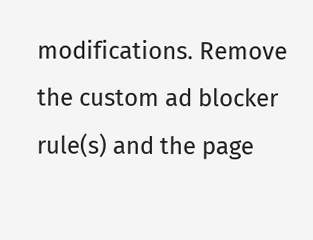modifications. Remove the custom ad blocker rule(s) and the page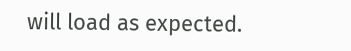will load as expected.